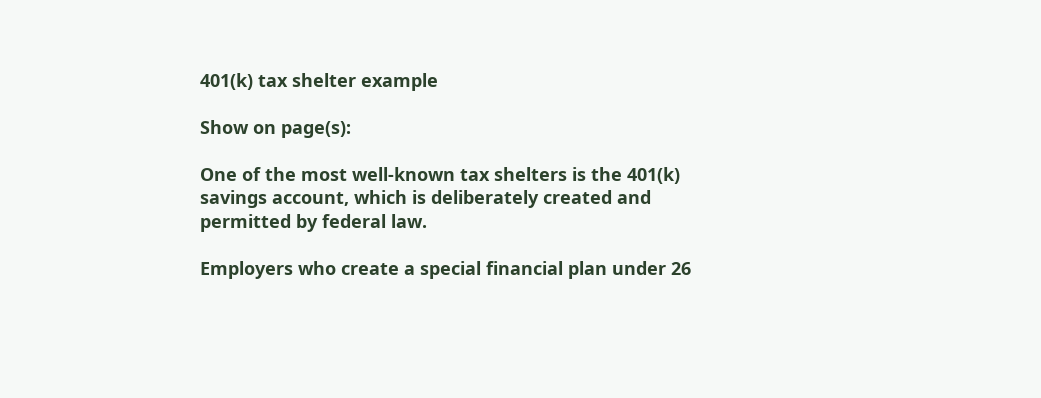401(k) tax shelter example

Show on page(s):

One of the most well-known tax shelters is the 401(k) savings account, which is deliberately created and permitted by federal law.

Employers who create a special financial plan under 26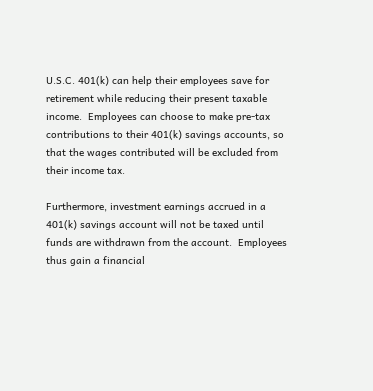U.S.C. 401(k) can help their employees save for retirement while reducing their present taxable income.  Employees can choose to make pre-tax contributions to their 401(k) savings accounts, so that the wages contributed will be excluded from their income tax.

Furthermore, investment earnings accrued in a 401(k) savings account will not be taxed until funds are withdrawn from the account.  Employees thus gain a financial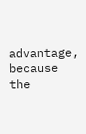advantage, because the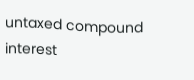untaxed compound interest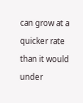can grow at a quicker rate than it would under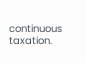continuous taxation.